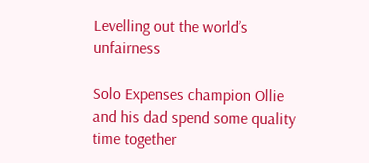Levelling out the world’s unfairness

Solo Expenses champion Ollie and his dad spend some quality time together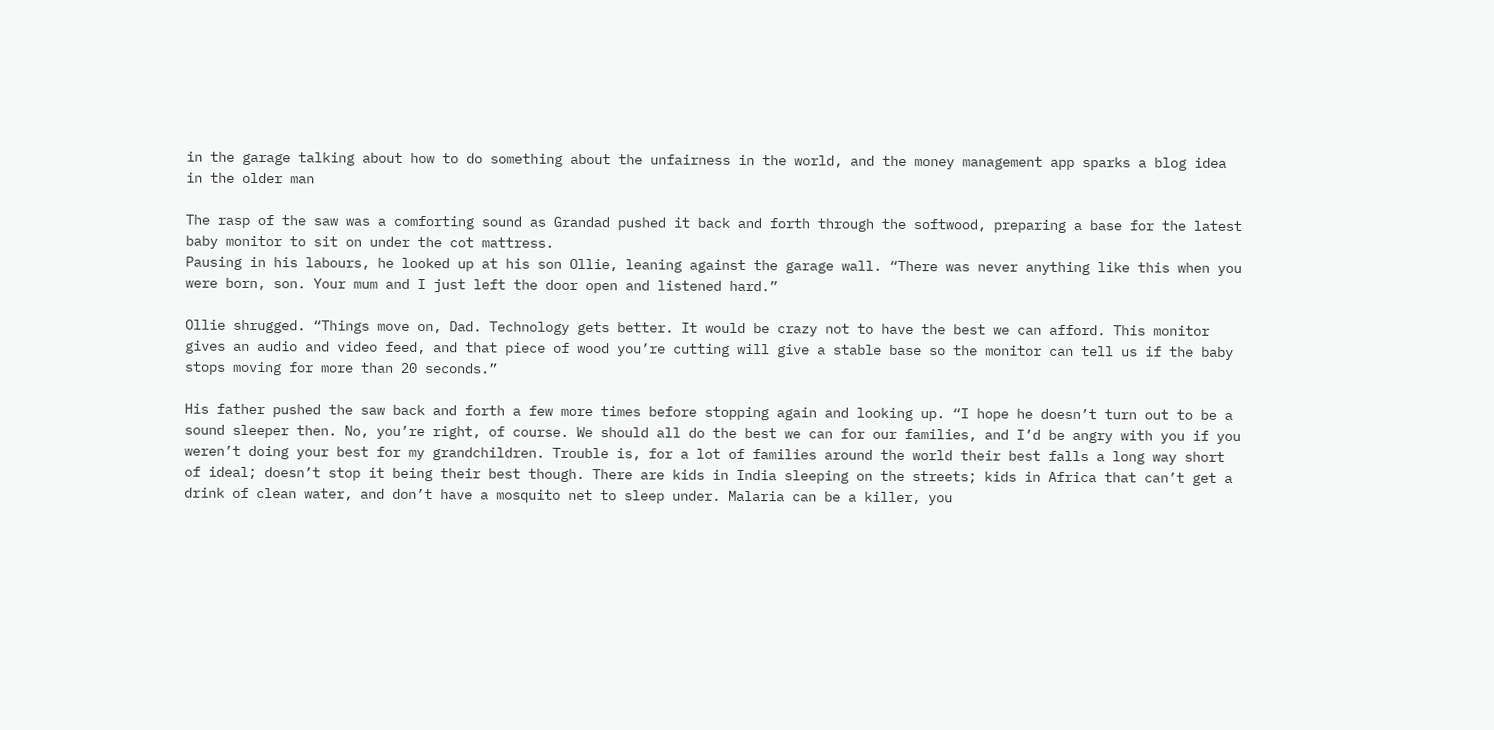in the garage talking about how to do something about the unfairness in the world, and the money management app sparks a blog idea in the older man

The rasp of the saw was a comforting sound as Grandad pushed it back and forth through the softwood, preparing a base for the latest baby monitor to sit on under the cot mattress.
Pausing in his labours, he looked up at his son Ollie, leaning against the garage wall. “There was never anything like this when you were born, son. Your mum and I just left the door open and listened hard.”

Ollie shrugged. “Things move on, Dad. Technology gets better. It would be crazy not to have the best we can afford. This monitor gives an audio and video feed, and that piece of wood you’re cutting will give a stable base so the monitor can tell us if the baby stops moving for more than 20 seconds.”

His father pushed the saw back and forth a few more times before stopping again and looking up. “I hope he doesn’t turn out to be a sound sleeper then. No, you’re right, of course. We should all do the best we can for our families, and I’d be angry with you if you weren’t doing your best for my grandchildren. Trouble is, for a lot of families around the world their best falls a long way short of ideal; doesn’t stop it being their best though. There are kids in India sleeping on the streets; kids in Africa that can’t get a drink of clean water, and don’t have a mosquito net to sleep under. Malaria can be a killer, you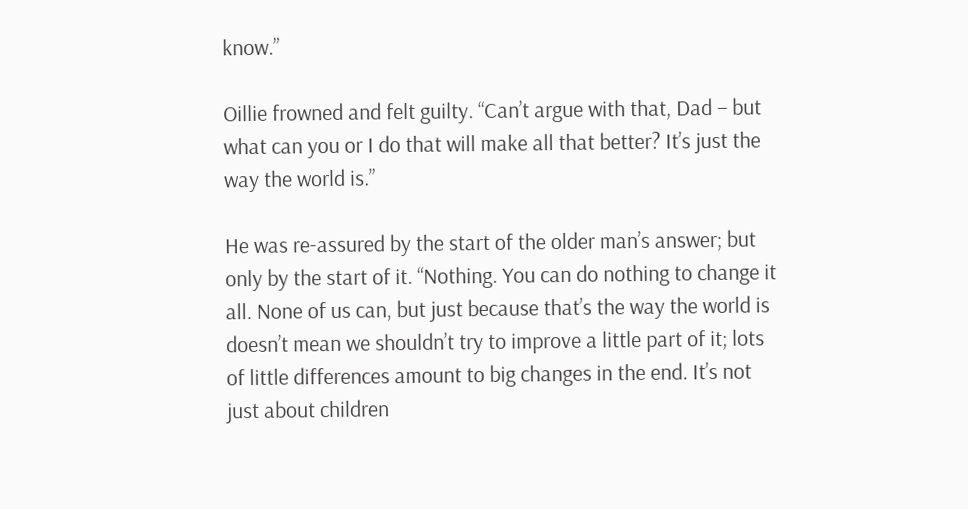know.”

Oillie frowned and felt guilty. “Can’t argue with that, Dad – but what can you or I do that will make all that better? It’s just the way the world is.”

He was re-assured by the start of the older man’s answer; but only by the start of it. “Nothing. You can do nothing to change it all. None of us can, but just because that’s the way the world is doesn’t mean we shouldn’t try to improve a little part of it; lots of little differences amount to big changes in the end. It’s not just about children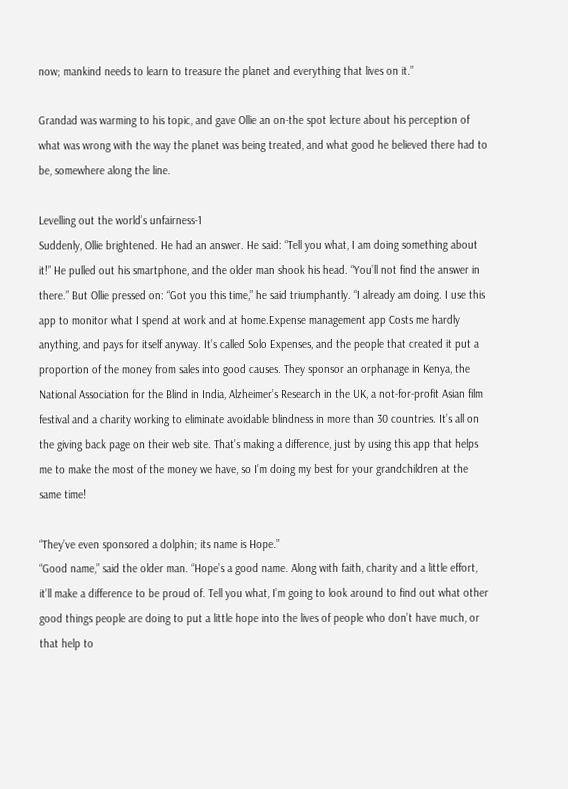now; mankind needs to learn to treasure the planet and everything that lives on it.”

Grandad was warming to his topic, and gave Ollie an on-the spot lecture about his perception of what was wrong with the way the planet was being treated, and what good he believed there had to be, somewhere along the line.

Levelling out the world’s unfairness-1
Suddenly, Ollie brightened. He had an answer. He said: “Tell you what, I am doing something about it!” He pulled out his smartphone, and the older man shook his head. “You’ll not find the answer in there.” But Ollie pressed on: “Got you this time,” he said triumphantly. “I already am doing. I use this app to monitor what I spend at work and at home.Expense management app Costs me hardly anything, and pays for itself anyway. It’s called Solo Expenses, and the people that created it put a proportion of the money from sales into good causes. They sponsor an orphanage in Kenya, the National Association for the Blind in India, Alzheimer’s Research in the UK, a not-for-profit Asian film festival and a charity working to eliminate avoidable blindness in more than 30 countries. It’s all on the giving back page on their web site. That’s making a difference, just by using this app that helps me to make the most of the money we have, so I’m doing my best for your grandchildren at the same time!

“They’ve even sponsored a dolphin; its name is Hope.”
“Good name,” said the older man. “Hope’s a good name. Along with faith, charity and a little effort, it’ll make a difference to be proud of. Tell you what, I’m going to look around to find out what other good things people are doing to put a little hope into the lives of people who don’t have much, or that help to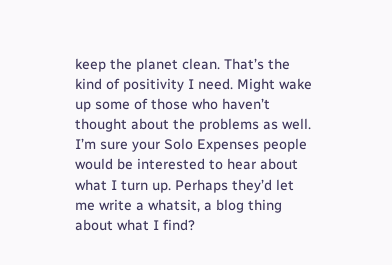keep the planet clean. That’s the kind of positivity I need. Might wake up some of those who haven’t thought about the problems as well. I’m sure your Solo Expenses people would be interested to hear about what I turn up. Perhaps they’d let me write a whatsit, a blog thing about what I find?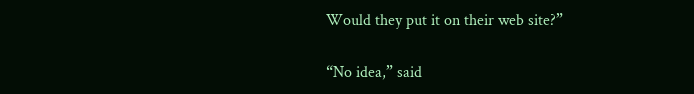Would they put it on their web site?”

“No idea,” said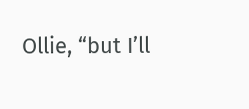Ollie, “but I’ll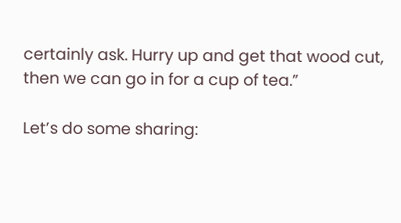certainly ask. Hurry up and get that wood cut, then we can go in for a cup of tea.”

Let’s do some sharing: